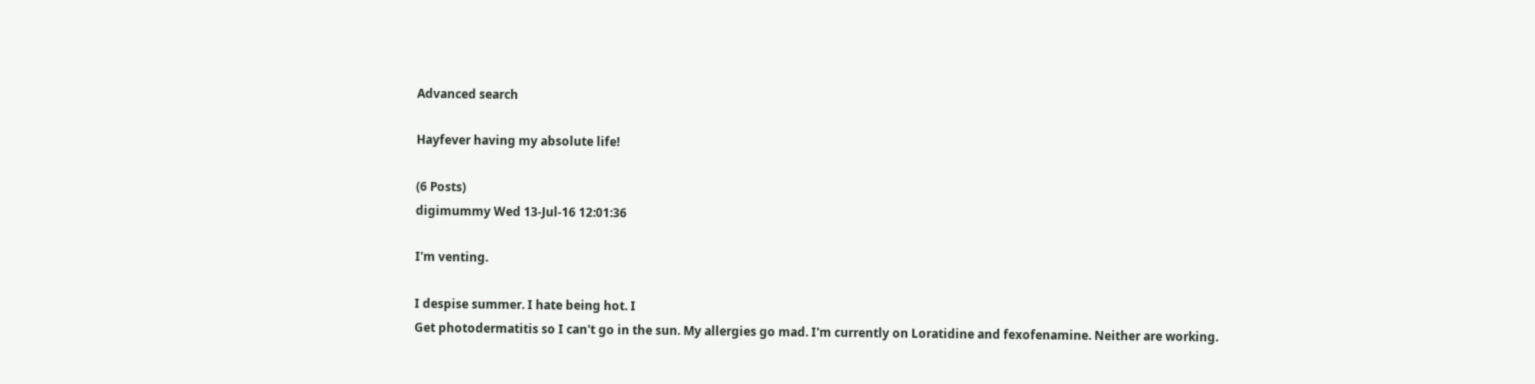Advanced search

Hayfever having my absolute life!

(6 Posts)
digimummy Wed 13-Jul-16 12:01:36

I'm venting.

I despise summer. I hate being hot. I
Get photodermatitis so I can't go in the sun. My allergies go mad. I'm currently on Loratidine and fexofenamine. Neither are working.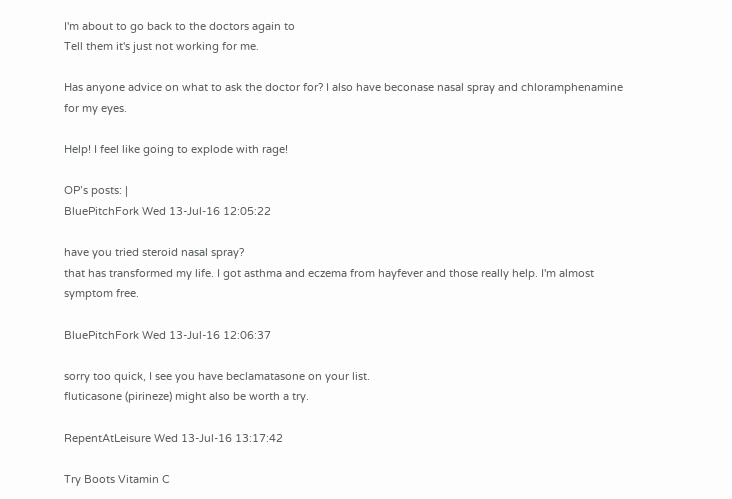I'm about to go back to the doctors again to
Tell them it's just not working for me.

Has anyone advice on what to ask the doctor for? I also have beconase nasal spray and chloramphenamine for my eyes.

Help! I feel like going to explode with rage!

OP’s posts: |
BluePitchFork Wed 13-Jul-16 12:05:22

have you tried steroid nasal spray?
that has transformed my life. I got asthma and eczema from hayfever and those really help. I'm almost symptom free.

BluePitchFork Wed 13-Jul-16 12:06:37

sorry too quick, I see you have beclamatasone on your list.
fluticasone (pirineze) might also be worth a try.

RepentAtLeisure Wed 13-Jul-16 13:17:42

Try Boots Vitamin C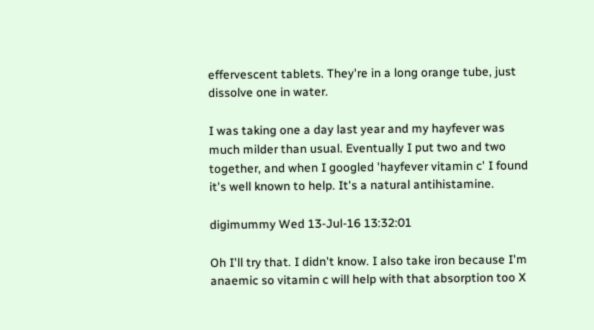effervescent tablets. They're in a long orange tube, just dissolve one in water.

I was taking one a day last year and my hayfever was much milder than usual. Eventually I put two and two together, and when I googled 'hayfever vitamin c' I found it's well known to help. It's a natural antihistamine.

digimummy Wed 13-Jul-16 13:32:01

Oh I'll try that. I didn't know. I also take iron because I'm anaemic so vitamin c will help with that absorption too X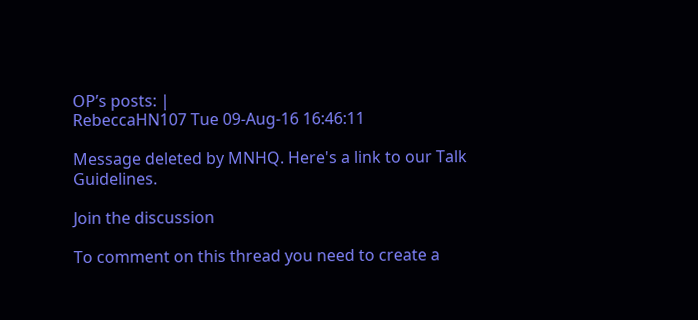OP’s posts: |
RebeccaHN107 Tue 09-Aug-16 16:46:11

Message deleted by MNHQ. Here's a link to our Talk Guidelines.

Join the discussion

To comment on this thread you need to create a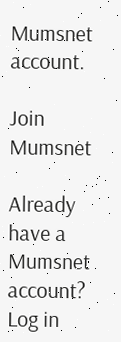Mumsnet account.

Join Mumsnet

Already have a Mumsnet account? Log in